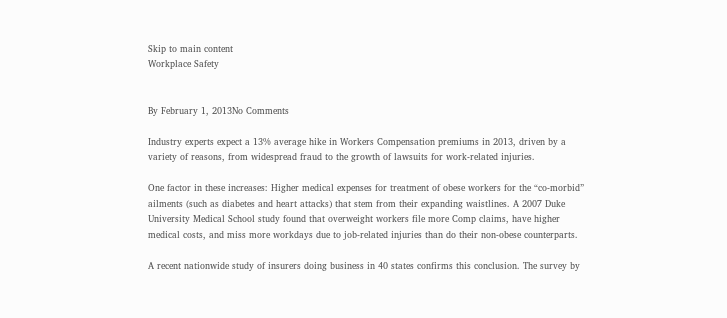Skip to main content
Workplace Safety


By February 1, 2013No Comments

Industry experts expect a 13% average hike in Workers Compensation premiums in 2013, driven by a variety of reasons, from widespread fraud to the growth of lawsuits for work-related injuries.

One factor in these increases: Higher medical expenses for treatment of obese workers for the “co-morbid” ailments (such as diabetes and heart attacks) that stem from their expanding waistlines. A 2007 Duke University Medical School study found that overweight workers file more Comp claims, have higher medical costs, and miss more workdays due to job-related injuries than do their non-obese counterparts.

A recent nationwide study of insurers doing business in 40 states confirms this conclusion. The survey by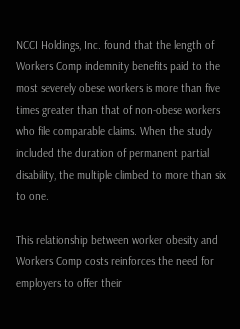NCCI Holdings, Inc. found that the length of Workers Comp indemnity benefits paid to the most severely obese workers is more than five times greater than that of non-obese workers who file comparable claims. When the study included the duration of permanent partial disability, the multiple climbed to more than six to one.

This relationship between worker obesity and Workers Comp costs reinforces the need for employers to offer their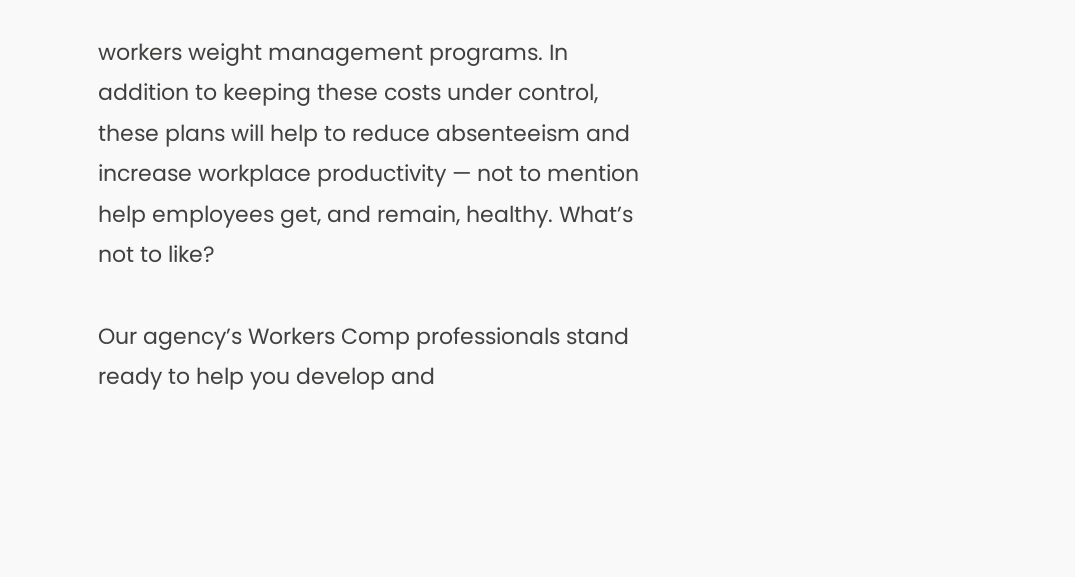workers weight management programs. In addition to keeping these costs under control, these plans will help to reduce absenteeism and increase workplace productivity — not to mention help employees get, and remain, healthy. What’s not to like?

Our agency’s Workers Comp professionals stand ready to help you develop and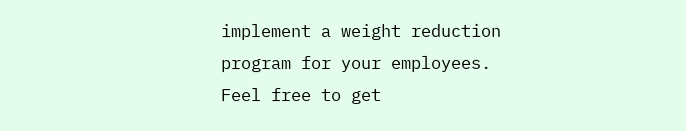implement a weight reduction program for your employees. Feel free to get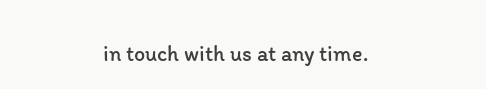in touch with us at any time.